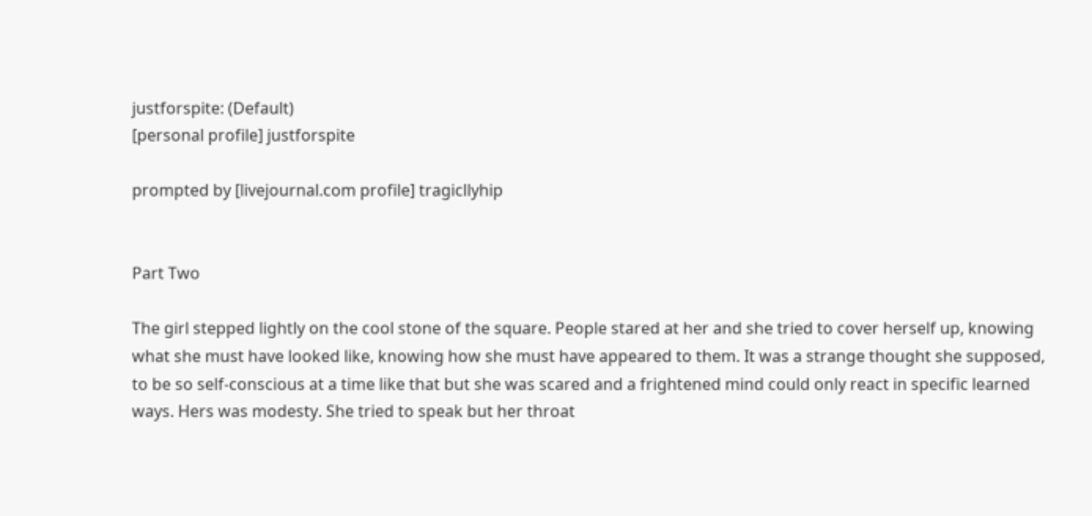justforspite: (Default)
[personal profile] justforspite

prompted by [livejournal.com profile] tragicllyhip


Part Two

The girl stepped lightly on the cool stone of the square. People stared at her and she tried to cover herself up, knowing what she must have looked like, knowing how she must have appeared to them. It was a strange thought she supposed, to be so self-conscious at a time like that but she was scared and a frightened mind could only react in specific learned ways. Hers was modesty. She tried to speak but her throat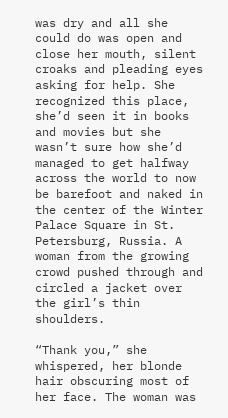was dry and all she could do was open and close her mouth, silent croaks and pleading eyes asking for help. She recognized this place, she’d seen it in books and movies but she wasn’t sure how she’d managed to get halfway across the world to now be barefoot and naked in the center of the Winter Palace Square in St. Petersburg, Russia. A woman from the growing crowd pushed through and circled a jacket over the girl’s thin shoulders.

“Thank you,” she whispered, her blonde hair obscuring most of her face. The woman was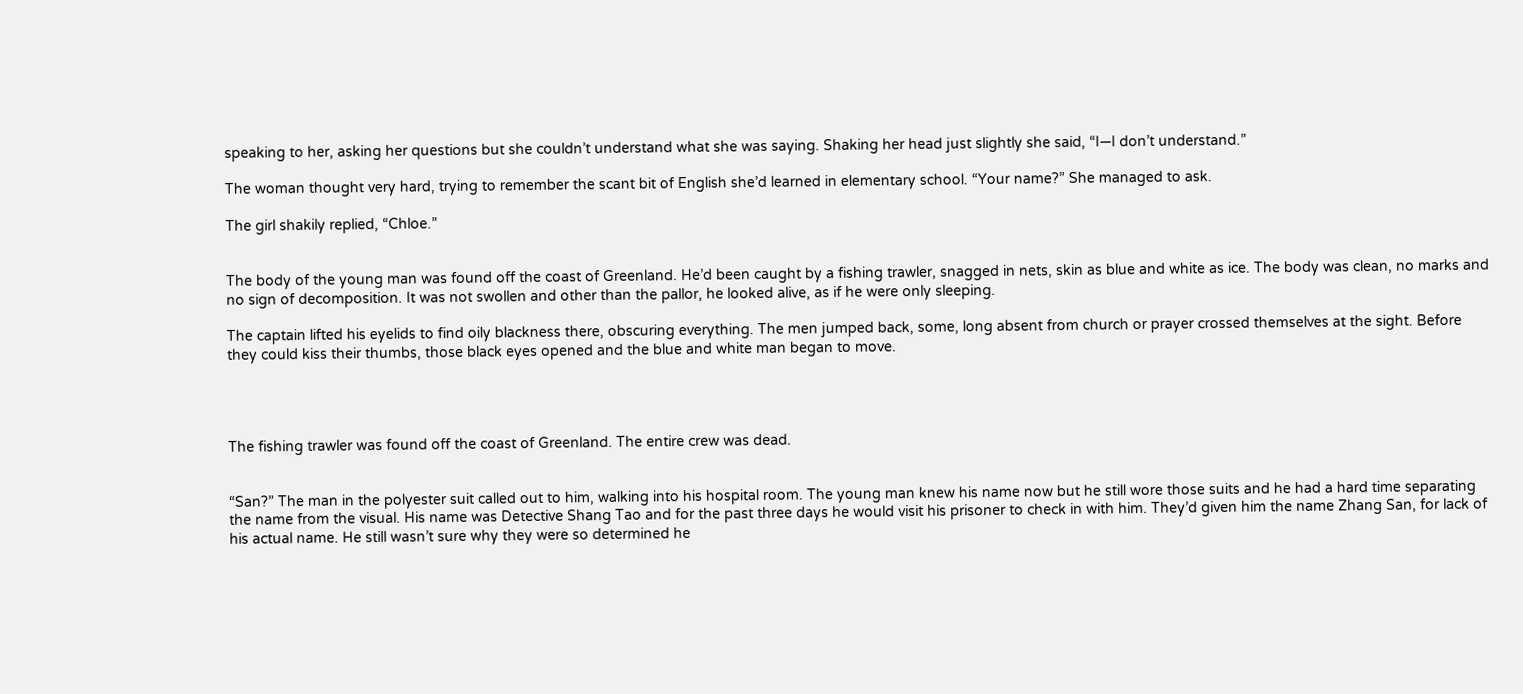speaking to her, asking her questions but she couldn’t understand what she was saying. Shaking her head just slightly she said, “I—I don’t understand.”

The woman thought very hard, trying to remember the scant bit of English she’d learned in elementary school. “Your name?” She managed to ask.

The girl shakily replied, “Chloe.”


The body of the young man was found off the coast of Greenland. He’d been caught by a fishing trawler, snagged in nets, skin as blue and white as ice. The body was clean, no marks and no sign of decomposition. It was not swollen and other than the pallor, he looked alive, as if he were only sleeping.

The captain lifted his eyelids to find oily blackness there, obscuring everything. The men jumped back, some, long absent from church or prayer crossed themselves at the sight. Before they could kiss their thumbs, those black eyes opened and the blue and white man began to move.




The fishing trawler was found off the coast of Greenland. The entire crew was dead.


“San?” The man in the polyester suit called out to him, walking into his hospital room. The young man knew his name now but he still wore those suits and he had a hard time separating the name from the visual. His name was Detective Shang Tao and for the past three days he would visit his prisoner to check in with him. They’d given him the name Zhang San, for lack of his actual name. He still wasn’t sure why they were so determined he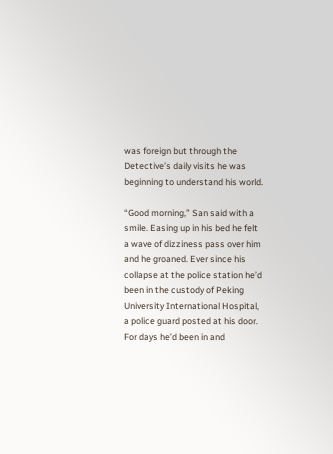was foreign but through the Detective’s daily visits he was beginning to understand his world.

“Good morning,” San said with a smile. Easing up in his bed he felt a wave of dizziness pass over him and he groaned. Ever since his collapse at the police station he’d been in the custody of Peking University International Hospital, a police guard posted at his door. For days he’d been in and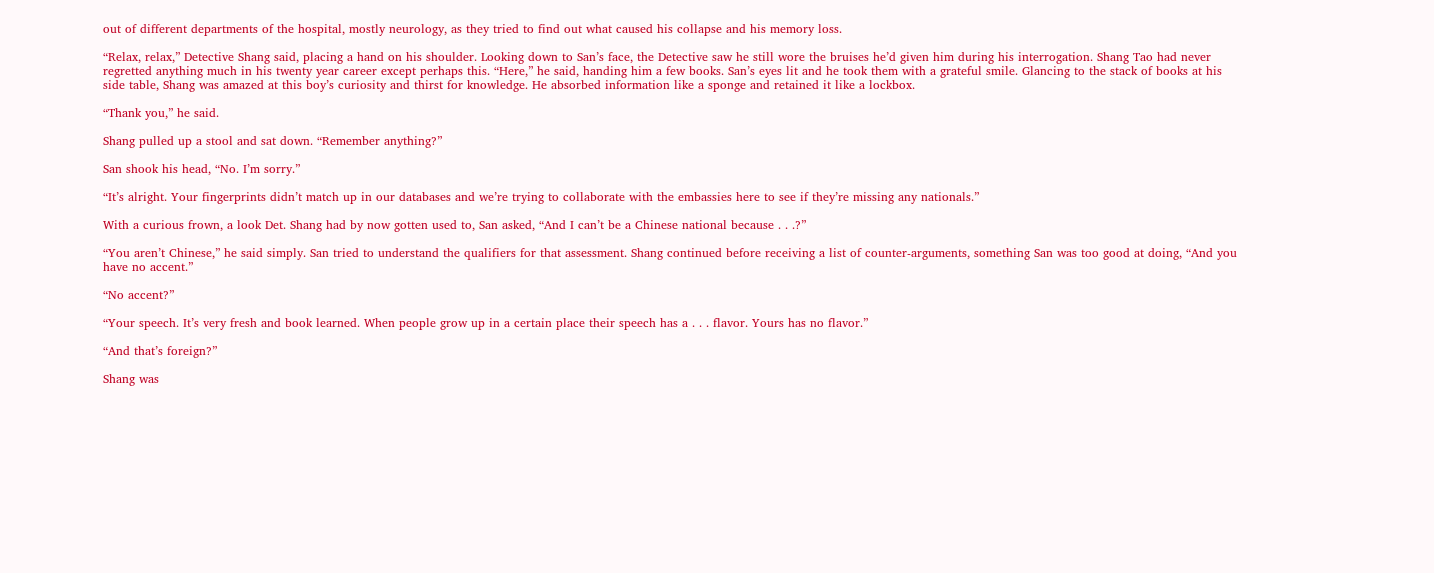out of different departments of the hospital, mostly neurology, as they tried to find out what caused his collapse and his memory loss.

“Relax, relax,” Detective Shang said, placing a hand on his shoulder. Looking down to San’s face, the Detective saw he still wore the bruises he’d given him during his interrogation. Shang Tao had never regretted anything much in his twenty year career except perhaps this. “Here,” he said, handing him a few books. San’s eyes lit and he took them with a grateful smile. Glancing to the stack of books at his side table, Shang was amazed at this boy’s curiosity and thirst for knowledge. He absorbed information like a sponge and retained it like a lockbox.

“Thank you,” he said.

Shang pulled up a stool and sat down. “Remember anything?”

San shook his head, “No. I’m sorry.”

“It’s alright. Your fingerprints didn’t match up in our databases and we’re trying to collaborate with the embassies here to see if they’re missing any nationals.”

With a curious frown, a look Det. Shang had by now gotten used to, San asked, “And I can’t be a Chinese national because . . .?”

“You aren’t Chinese,” he said simply. San tried to understand the qualifiers for that assessment. Shang continued before receiving a list of counter-arguments, something San was too good at doing, “And you have no accent.”

“No accent?”

“Your speech. It’s very fresh and book learned. When people grow up in a certain place their speech has a . . . flavor. Yours has no flavor.”

“And that’s foreign?”

Shang was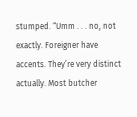stumped. “Umm . . . no, not exactly. Foreigner have accents. They’re very distinct actually. Most butcher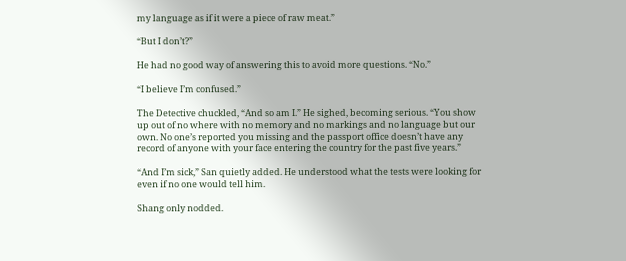my language as if it were a piece of raw meat.”

“But I don’t?”

He had no good way of answering this to avoid more questions. “No.”

“I believe I’m confused.”

The Detective chuckled, “And so am I.” He sighed, becoming serious. “You show up out of no where with no memory and no markings and no language but our own. No one’s reported you missing and the passport office doesn’t have any record of anyone with your face entering the country for the past five years.”

“And I’m sick,” San quietly added. He understood what the tests were looking for even if no one would tell him.

Shang only nodded.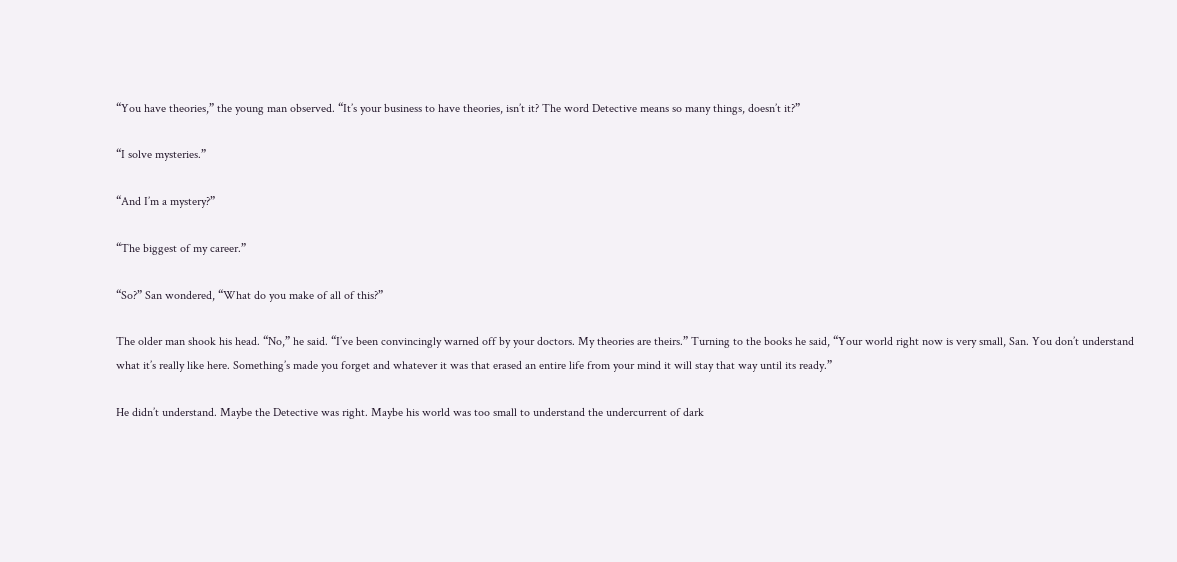“You have theories,” the young man observed. “It’s your business to have theories, isn’t it? The word Detective means so many things, doesn’t it?”

“I solve mysteries.”

“And I’m a mystery?”

“The biggest of my career.”

“So?” San wondered, “What do you make of all of this?”

The older man shook his head. “No,” he said. “I’ve been convincingly warned off by your doctors. My theories are theirs.” Turning to the books he said, “Your world right now is very small, San. You don’t understand what it’s really like here. Something’s made you forget and whatever it was that erased an entire life from your mind it will stay that way until its ready.”

He didn’t understand. Maybe the Detective was right. Maybe his world was too small to understand the undercurrent of dark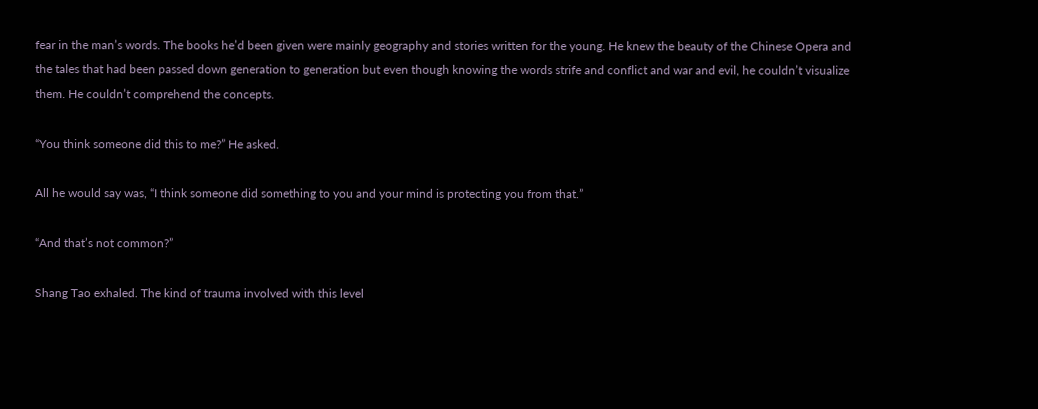fear in the man’s words. The books he’d been given were mainly geography and stories written for the young. He knew the beauty of the Chinese Opera and the tales that had been passed down generation to generation but even though knowing the words strife and conflict and war and evil, he couldn’t visualize them. He couldn’t comprehend the concepts.

“You think someone did this to me?” He asked.

All he would say was, “I think someone did something to you and your mind is protecting you from that.”

“And that’s not common?”

Shang Tao exhaled. The kind of trauma involved with this level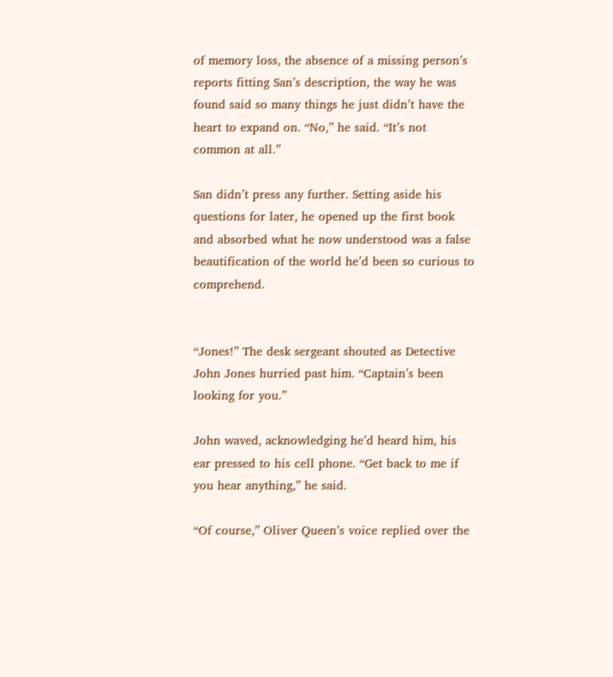of memory loss, the absence of a missing person’s reports fitting San’s description, the way he was found said so many things he just didn’t have the heart to expand on. “No,” he said. “It’s not common at all.”

San didn’t press any further. Setting aside his questions for later, he opened up the first book and absorbed what he now understood was a false beautification of the world he’d been so curious to comprehend.


“Jones!” The desk sergeant shouted as Detective John Jones hurried past him. “Captain’s been looking for you.”

John waved, acknowledging he’d heard him, his ear pressed to his cell phone. “Get back to me if you hear anything,” he said.

“Of course,” Oliver Queen’s voice replied over the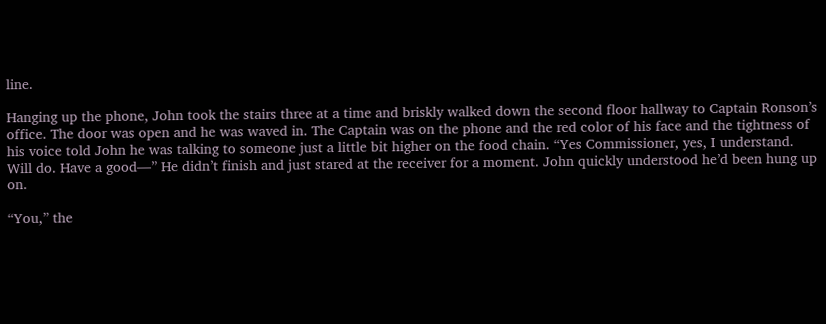line.

Hanging up the phone, John took the stairs three at a time and briskly walked down the second floor hallway to Captain Ronson’s office. The door was open and he was waved in. The Captain was on the phone and the red color of his face and the tightness of his voice told John he was talking to someone just a little bit higher on the food chain. “Yes Commissioner, yes, I understand. Will do. Have a good—” He didn’t finish and just stared at the receiver for a moment. John quickly understood he’d been hung up on.

“You,” the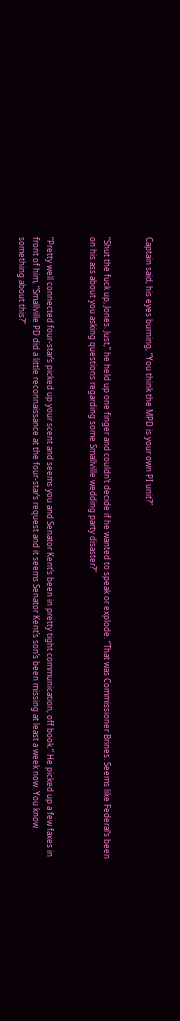Captain said, his eyes burning, “You think the MPD is your own PI unit?”


“Shut the fuck up, Jones. Just,” he held up one finger and couldn’t decide if he wanted to speak or explode. “That was Commissioner Brines. Seems like Federal’s been on his ass about you asking questions regarding some Smallville wedding party disaster?”


“Pretty well connected four-star’s picked up your scent and seems you and Senator Kent’s been in pretty tight communication, off book.” He picked up a few faxes in front of him, “Smallville PD did a little reconnaissance at the four-star’s request and it seems Senator Kent’s son’s been missing at least a week now. You know something about this?”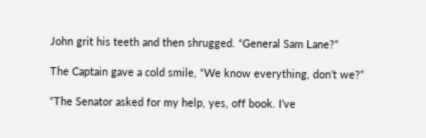John grit his teeth and then shrugged. “General Sam Lane?”

The Captain gave a cold smile, “We know everything, don’t we?”

“The Senator asked for my help, yes, off book. I’ve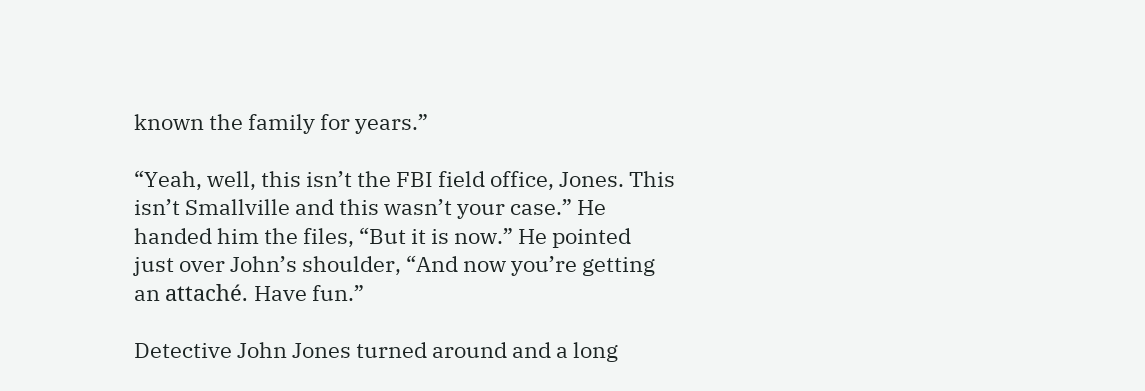known the family for years.”

“Yeah, well, this isn’t the FBI field office, Jones. This isn’t Smallville and this wasn’t your case.” He handed him the files, “But it is now.” He pointed just over John’s shoulder, “And now you’re getting an attaché. Have fun.”

Detective John Jones turned around and a long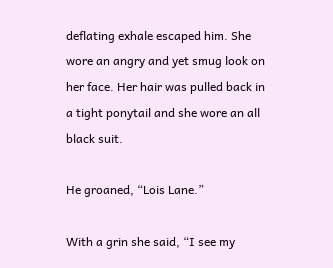deflating exhale escaped him. She wore an angry and yet smug look on her face. Her hair was pulled back in a tight ponytail and she wore an all black suit.

He groaned, “Lois Lane.”

With a grin she said, “I see my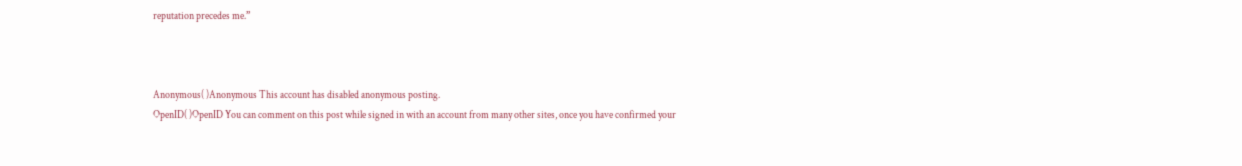reputation precedes me.”



Anonymous( )Anonymous This account has disabled anonymous posting.
OpenID( )OpenID You can comment on this post while signed in with an account from many other sites, once you have confirmed your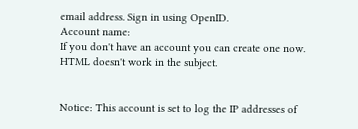email address. Sign in using OpenID.
Account name:
If you don't have an account you can create one now.
HTML doesn't work in the subject.


Notice: This account is set to log the IP addresses of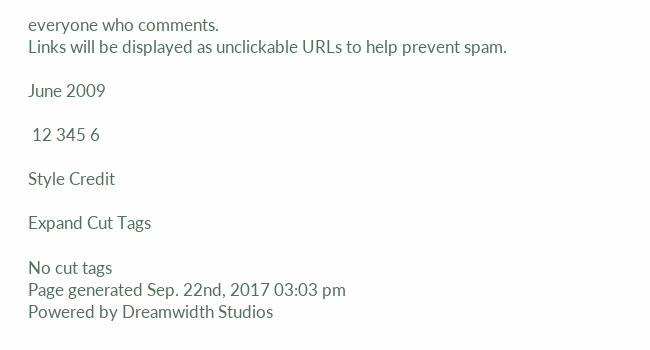everyone who comments.
Links will be displayed as unclickable URLs to help prevent spam.

June 2009

 12 345 6

Style Credit

Expand Cut Tags

No cut tags
Page generated Sep. 22nd, 2017 03:03 pm
Powered by Dreamwidth Studios